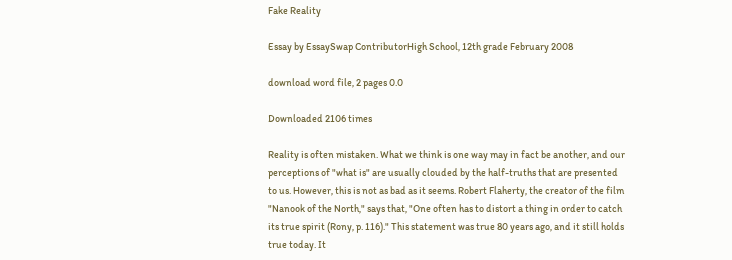Fake Reality

Essay by EssaySwap ContributorHigh School, 12th grade February 2008

download word file, 2 pages 0.0

Downloaded 2106 times

Reality is often mistaken. What we think is one way may in fact be another, and our perceptions of "what is" are usually clouded by the half-truths that are presented to us. However, this is not as bad as it seems. Robert Flaherty, the creator of the film "Nanook of the North," says that, "One often has to distort a thing in order to catch its true spirit (Rony, p. 116)." This statement was true 80 years ago, and it still holds true today. It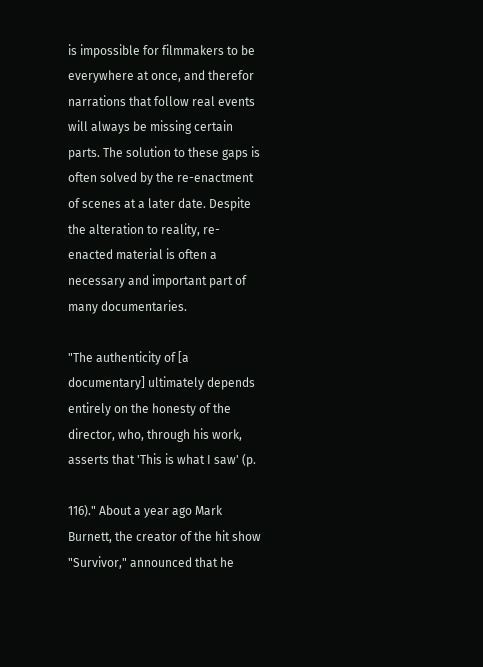is impossible for filmmakers to be everywhere at once, and therefor narrations that follow real events will always be missing certain parts. The solution to these gaps is often solved by the re-enactment of scenes at a later date. Despite the alteration to reality, re-enacted material is often a necessary and important part of many documentaries.

"The authenticity of [a documentary] ultimately depends entirely on the honesty of the director, who, through his work, asserts that 'This is what I saw' (p.

116)." About a year ago Mark Burnett, the creator of the hit show "Survivor," announced that he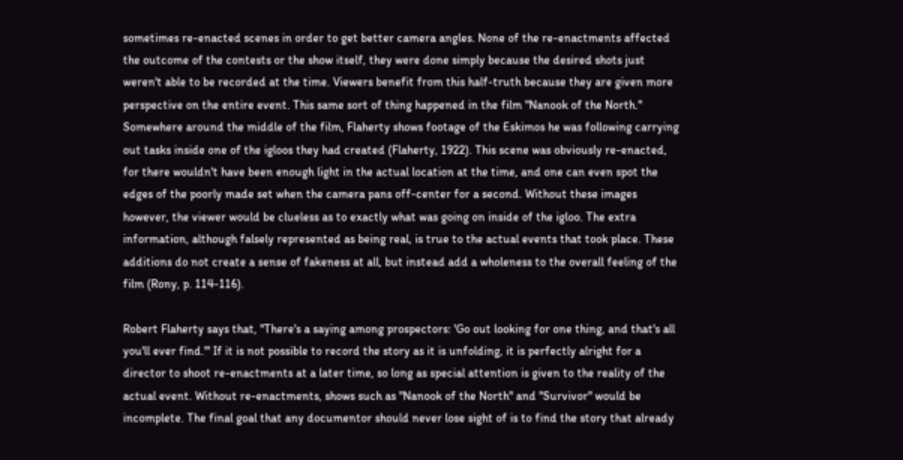sometimes re-enacted scenes in order to get better camera angles. None of the re-enactments affected the outcome of the contests or the show itself, they were done simply because the desired shots just weren't able to be recorded at the time. Viewers benefit from this half-truth because they are given more perspective on the entire event. This same sort of thing happened in the film "Nanook of the North." Somewhere around the middle of the film, Flaherty shows footage of the Eskimos he was following carrying out tasks inside one of the igloos they had created (Flaherty, 1922). This scene was obviously re-enacted, for there wouldn't have been enough light in the actual location at the time, and one can even spot the edges of the poorly made set when the camera pans off-center for a second. Without these images however, the viewer would be clueless as to exactly what was going on inside of the igloo. The extra information, although falsely represented as being real, is true to the actual events that took place. These additions do not create a sense of fakeness at all, but instead add a wholeness to the overall feeling of the film (Rony, p. 114-116).

Robert Flaherty says that, "There's a saying among prospectors: 'Go out looking for one thing, and that's all you'll ever find.'" If it is not possible to record the story as it is unfolding, it is perfectly alright for a director to shoot re-enactments at a later time, so long as special attention is given to the reality of the actual event. Without re-enactments, shows such as "Nanook of the North" and "Survivor" would be incomplete. The final goal that any documentor should never lose sight of is to find the story that already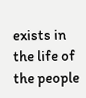exists in the life of the people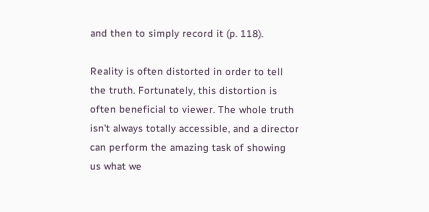and then to simply record it (p. 118).

Reality is often distorted in order to tell the truth. Fortunately, this distortion is often beneficial to viewer. The whole truth isn't always totally accessible, and a director can perform the amazing task of showing us what we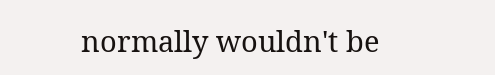normally wouldn't be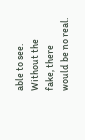able to see. Without the fake, there would be no real.